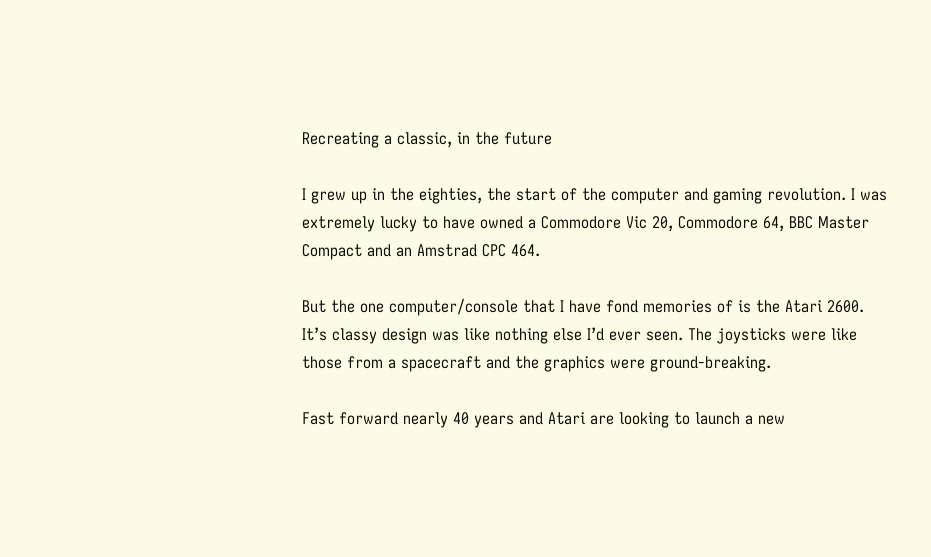Recreating a classic, in the future

I grew up in the eighties, the start of the computer and gaming revolution. I was extremely lucky to have owned a Commodore Vic 20, Commodore 64, BBC Master Compact and an Amstrad CPC 464.

But the one computer/console that I have fond memories of is the Atari 2600. It’s classy design was like nothing else I’d ever seen. The joysticks were like those from a spacecraft and the graphics were ground-breaking.

Fast forward nearly 40 years and Atari are looking to launch a new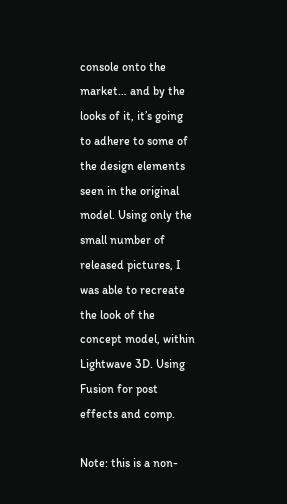console onto the market… and by the looks of it, it’s going to adhere to some of the design elements seen in the original model. Using only the small number of released pictures, I was able to recreate the look of the concept model, within Lightwave 3D. Using Fusion for post effects and comp.

Note: this is a non-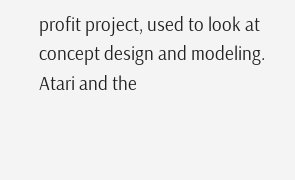profit project, used to look at concept design and modeling. Atari and the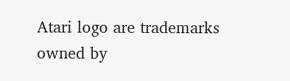Atari logo are trademarks owned by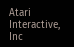Atari Interactive, Inc